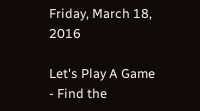Friday, March 18, 2016

Let's Play A Game - Find the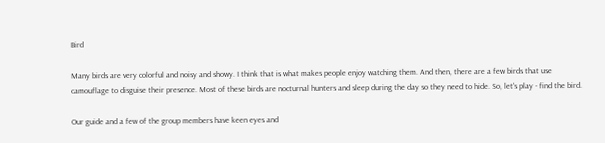Bird

Many birds are very colorful and noisy and showy. I think that is what makes people enjoy watching them. And then, there are a few birds that use camouflage to disguise their presence. Most of these birds are nocturnal hunters and sleep during the day so they need to hide. So, let's play - find the bird.

Our guide and a few of the group members have keen eyes and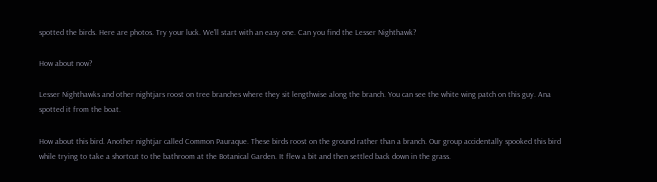spotted the birds. Here are photos. Try your luck. We'll start with an easy one. Can you find the Lesser Nighthawk?

How about now?

Lesser Nighthawks and other nightjars roost on tree branches where they sit lengthwise along the branch. You can see the white wing patch on this guy. Ana spotted it from the boat.

How about this bird. Another nightjar called Common Pauraque. These birds roost on the ground rather than a branch. Our group accidentally spooked this bird while trying to take a shortcut to the bathroom at the Botanical Garden. It flew a bit and then settled back down in the grass.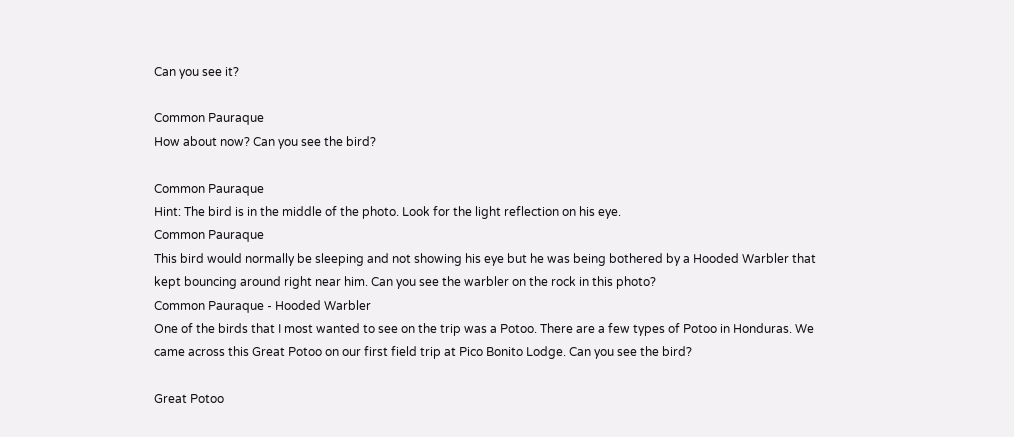Can you see it?

Common Pauraque
How about now? Can you see the bird?

Common Pauraque
Hint: The bird is in the middle of the photo. Look for the light reflection on his eye.
Common Pauraque
This bird would normally be sleeping and not showing his eye but he was being bothered by a Hooded Warbler that kept bouncing around right near him. Can you see the warbler on the rock in this photo?
Common Pauraque - Hooded Warbler
One of the birds that I most wanted to see on the trip was a Potoo. There are a few types of Potoo in Honduras. We came across this Great Potoo on our first field trip at Pico Bonito Lodge. Can you see the bird?

Great Potoo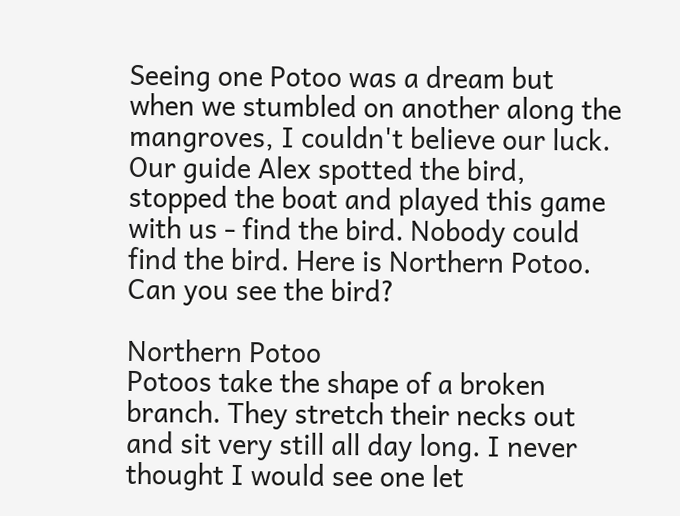Seeing one Potoo was a dream but when we stumbled on another along the mangroves, I couldn't believe our luck. Our guide Alex spotted the bird, stopped the boat and played this game with us - find the bird. Nobody could find the bird. Here is Northern Potoo. Can you see the bird?

Northern Potoo
Potoos take the shape of a broken branch. They stretch their necks out and sit very still all day long. I never thought I would see one let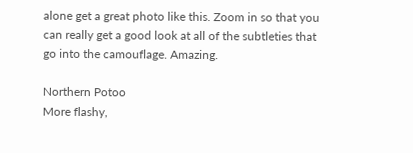alone get a great photo like this. Zoom in so that you can really get a good look at all of the subtleties that go into the camouflage. Amazing.

Northern Potoo
More flashy,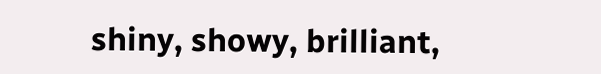shiny, showy, brilliant,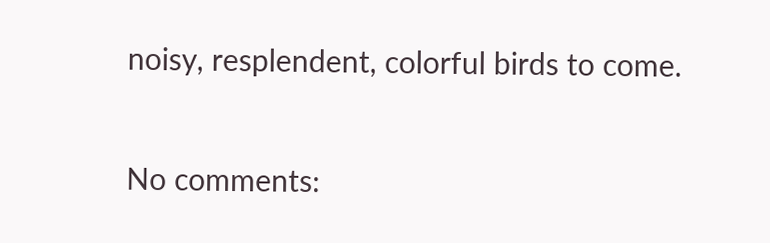noisy, resplendent, colorful birds to come.

No comments: